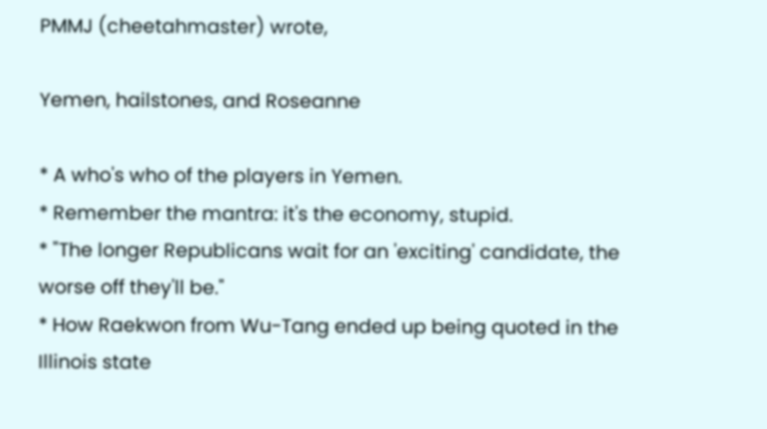PMMJ (cheetahmaster) wrote,

Yemen, hailstones, and Roseanne

* A who's who of the players in Yemen.
* Remember the mantra: it's the economy, stupid.
* "The longer Republicans wait for an 'exciting' candidate, the worse off they'll be."
* How Raekwon from Wu-Tang ended up being quoted in the Illinois state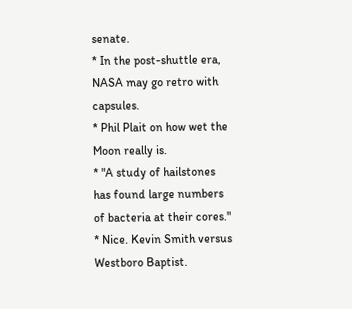senate.
* In the post-shuttle era, NASA may go retro with capsules.
* Phil Plait on how wet the Moon really is.
* "A study of hailstones has found large numbers of bacteria at their cores."
* Nice. Kevin Smith versus Westboro Baptist.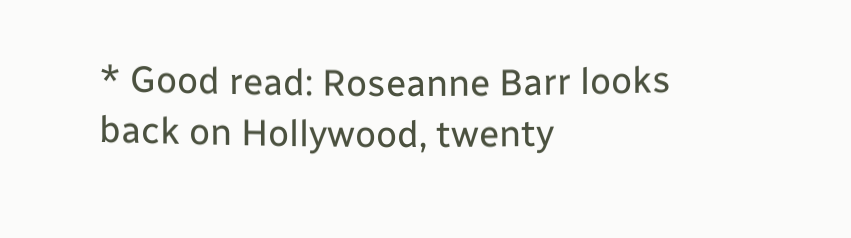* Good read: Roseanne Barr looks back on Hollywood, twenty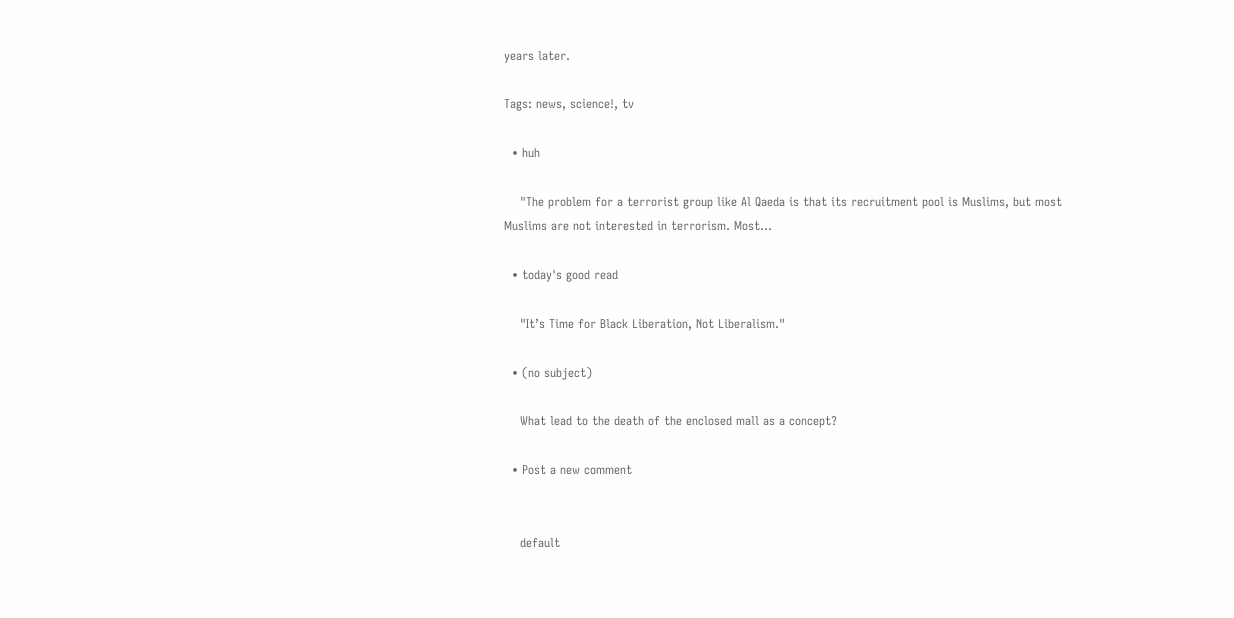years later.

Tags: news, science!, tv

  • huh

    "The problem for a terrorist group like Al Qaeda is that its recruitment pool is Muslims, but most Muslims are not interested in terrorism. Most…

  • today's good read

    "It’s Time for Black Liberation, Not Liberalism."

  • (no subject)

    What lead to the death of the enclosed mall as a concept?

  • Post a new comment


    default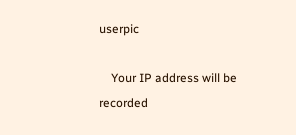userpic

    Your IP address will be recorded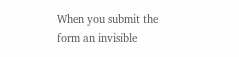When you submit the form an invisible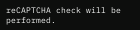reCAPTCHA check will be performed.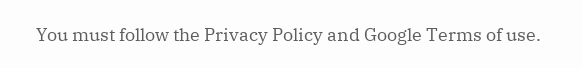You must follow the Privacy Policy and Google Terms of use.